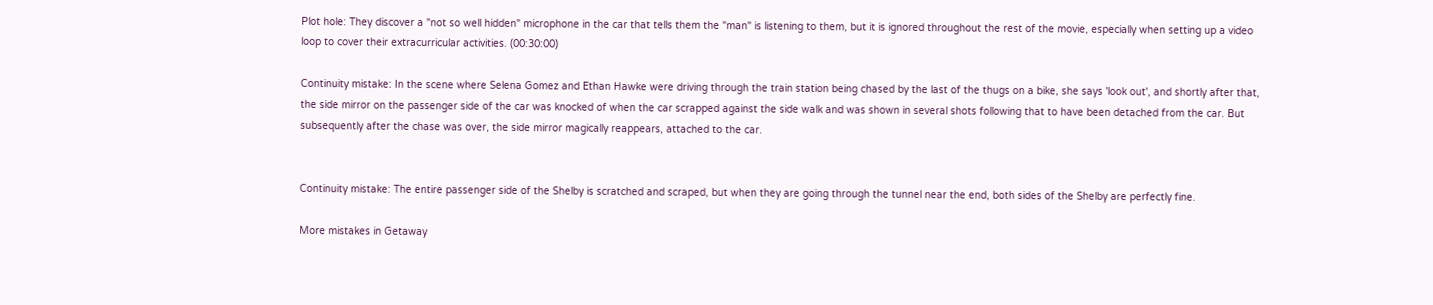Plot hole: They discover a "not so well hidden" microphone in the car that tells them the "man" is listening to them, but it is ignored throughout the rest of the movie, especially when setting up a video loop to cover their extracurricular activities. (00:30:00)

Continuity mistake: In the scene where Selena Gomez and Ethan Hawke were driving through the train station being chased by the last of the thugs on a bike, she says 'look out', and shortly after that, the side mirror on the passenger side of the car was knocked of when the car scrapped against the side walk and was shown in several shots following that to have been detached from the car. But subsequently after the chase was over, the side mirror magically reappears, attached to the car.


Continuity mistake: The entire passenger side of the Shelby is scratched and scraped, but when they are going through the tunnel near the end, both sides of the Shelby are perfectly fine.

More mistakes in Getaway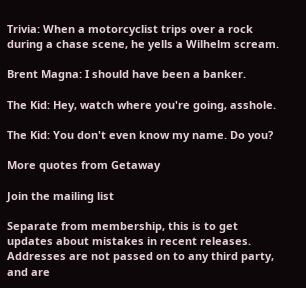Trivia: When a motorcyclist trips over a rock during a chase scene, he yells a Wilhelm scream.

Brent Magna: I should have been a banker.

The Kid: Hey, watch where you're going, asshole.

The Kid: You don't even know my name. Do you?

More quotes from Getaway

Join the mailing list

Separate from membership, this is to get updates about mistakes in recent releases. Addresses are not passed on to any third party, and are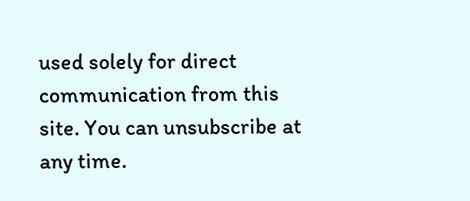used solely for direct communication from this site. You can unsubscribe at any time.